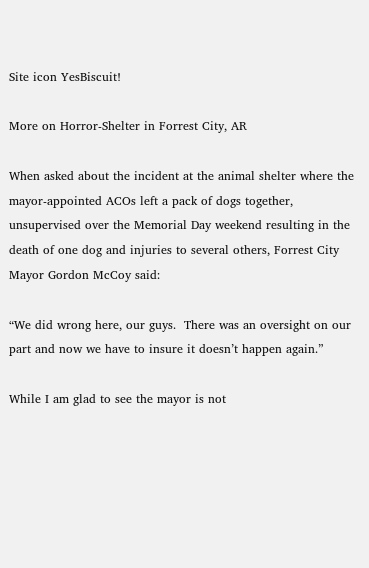Site icon YesBiscuit!

More on Horror-Shelter in Forrest City, AR

When asked about the incident at the animal shelter where the mayor-appointed ACOs left a pack of dogs together, unsupervised over the Memorial Day weekend resulting in the death of one dog and injuries to several others, Forrest City Mayor Gordon McCoy said:

“We did wrong here, our guys.  There was an oversight on our part and now we have to insure it doesn’t happen again.”

While I am glad to see the mayor is not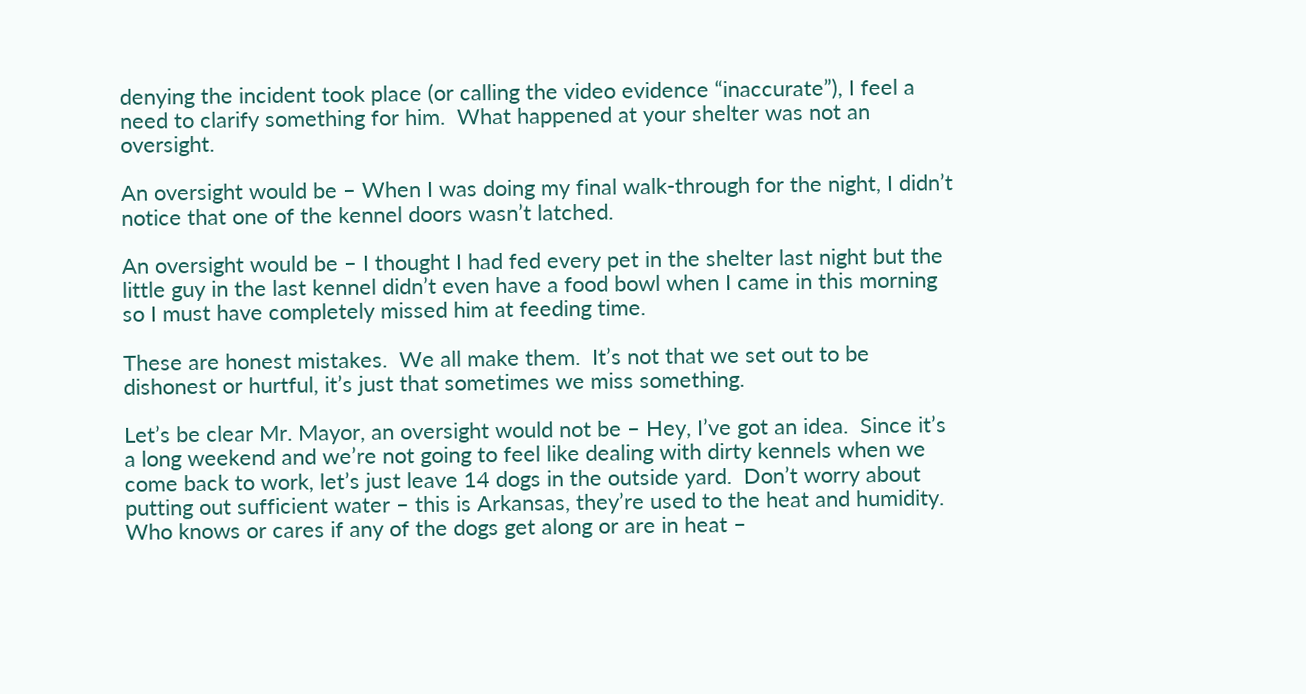denying the incident took place (or calling the video evidence “inaccurate”), I feel a need to clarify something for him.  What happened at your shelter was not an oversight.

An oversight would be – When I was doing my final walk-through for the night, I didn’t notice that one of the kennel doors wasn’t latched.

An oversight would be – I thought I had fed every pet in the shelter last night but the little guy in the last kennel didn’t even have a food bowl when I came in this morning so I must have completely missed him at feeding time.

These are honest mistakes.  We all make them.  It’s not that we set out to be dishonest or hurtful, it’s just that sometimes we miss something.

Let’s be clear Mr. Mayor, an oversight would not be – Hey, I’ve got an idea.  Since it’s a long weekend and we’re not going to feel like dealing with dirty kennels when we come back to work, let’s just leave 14 dogs in the outside yard.  Don’t worry about putting out sufficient water – this is Arkansas, they’re used to the heat and humidity.  Who knows or cares if any of the dogs get along or are in heat –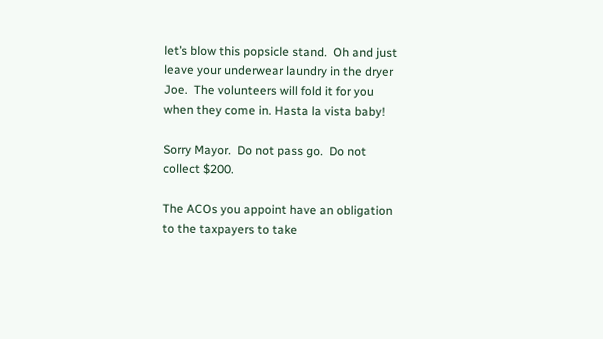let’s blow this popsicle stand.  Oh and just leave your underwear laundry in the dryer Joe.  The volunteers will fold it for you when they come in. Hasta la vista baby!

Sorry Mayor.  Do not pass go.  Do not collect $200.

The ACOs you appoint have an obligation to the taxpayers to take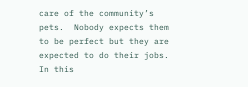care of the community’s pets.  Nobody expects them to be perfect but they are expected to do their jobs.  In this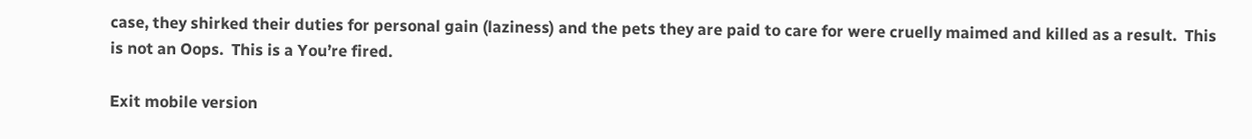case, they shirked their duties for personal gain (laziness) and the pets they are paid to care for were cruelly maimed and killed as a result.  This is not an Oops.  This is a You’re fired.

Exit mobile version